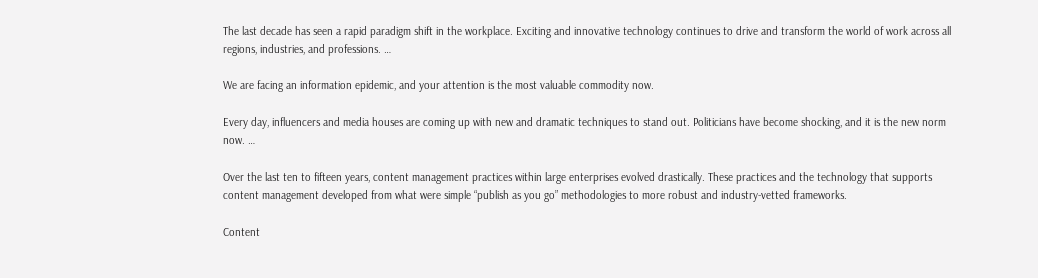The last decade has seen a rapid paradigm shift in the workplace. Exciting and innovative technology continues to drive and transform the world of work across all regions, industries, and professions. …

We are facing an information epidemic, and your attention is the most valuable commodity now.

Every day, influencers and media houses are coming up with new and dramatic techniques to stand out. Politicians have become shocking, and it is the new norm now. …

Over the last ten to fifteen years, content management practices within large enterprises evolved drastically. These practices and the technology that supports content management developed from what were simple “publish as you go” methodologies to more robust and industry-vetted frameworks.

Content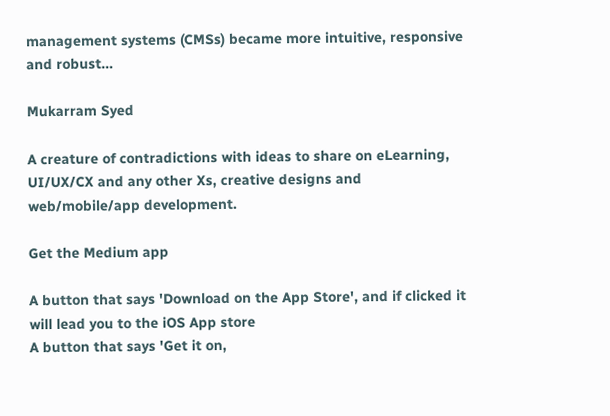management systems (CMSs) became more intuitive, responsive and robust…

Mukarram Syed

A creature of contradictions with ideas to share on eLearning, UI/UX/CX and any other Xs, creative designs and web/mobile/app development.

Get the Medium app

A button that says 'Download on the App Store', and if clicked it will lead you to the iOS App store
A button that says 'Get it on,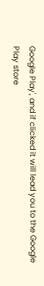Google Play', and if clicked it will lead you to the Google Play store